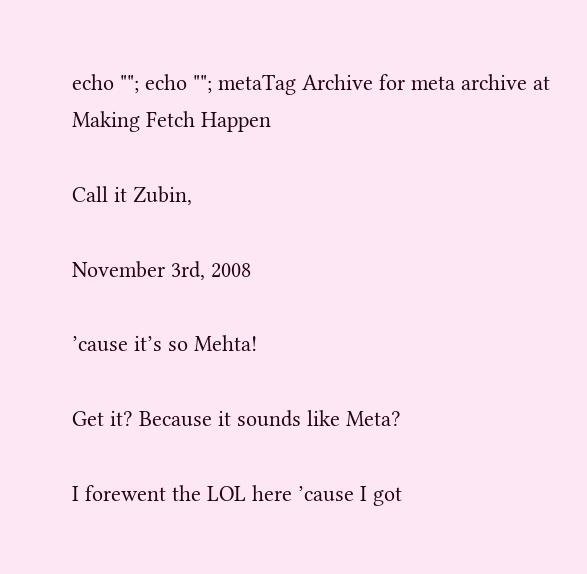echo ""; echo ""; metaTag Archive for meta archive at Making Fetch Happen

Call it Zubin,

November 3rd, 2008

’cause it’s so Mehta!

Get it? Because it sounds like Meta?

I forewent the LOL here ’cause I got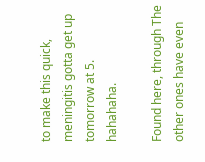to make this quick, meningitis gotta get up tomorrow at 5. hahahaha.

Found here, through The other ones have even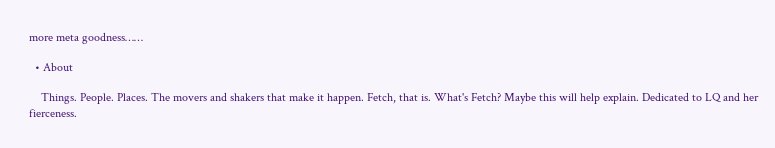more meta goodness……

  • About

    Things. People. Places. The movers and shakers that make it happen. Fetch, that is. What's Fetch? Maybe this will help explain. Dedicated to LQ and her fierceness.